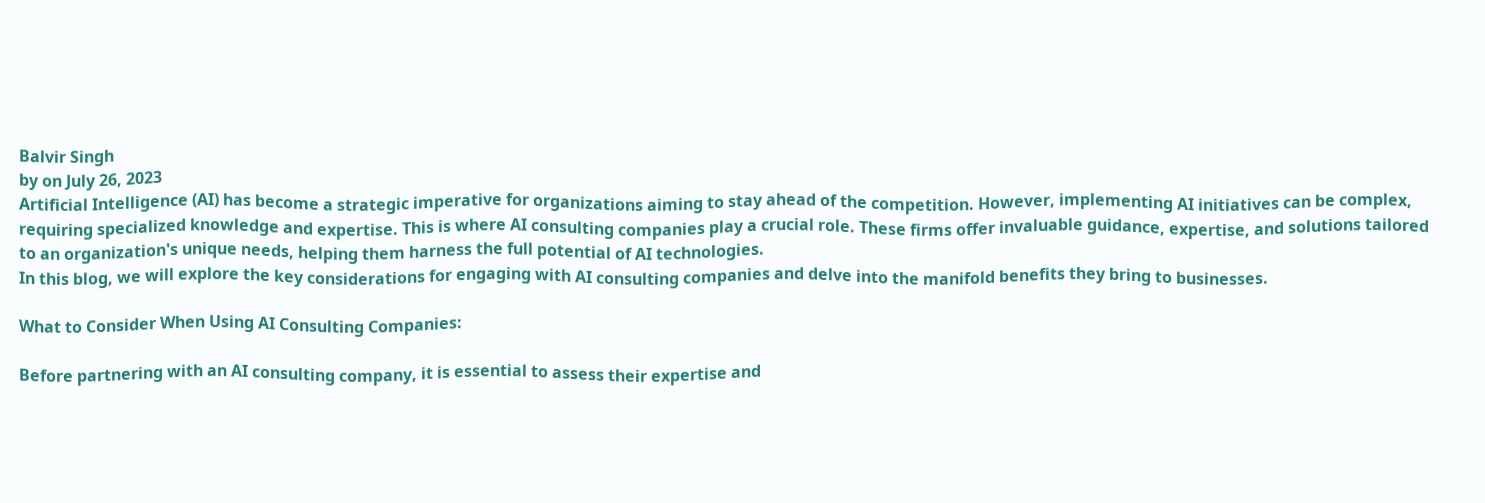Balvir Singh
by on July 26, 2023
Artificial Intelligence (AI) has become a strategic imperative for organizations aiming to stay ahead of the competition. However, implementing AI initiatives can be complex, requiring specialized knowledge and expertise. This is where AI consulting companies play a crucial role. These firms offer invaluable guidance, expertise, and solutions tailored to an organization's unique needs, helping them harness the full potential of AI technologies.
In this blog, we will explore the key considerations for engaging with AI consulting companies and delve into the manifold benefits they bring to businesses.

What to Consider When Using AI Consulting Companies:

Before partnering with an AI consulting company, it is essential to assess their expertise and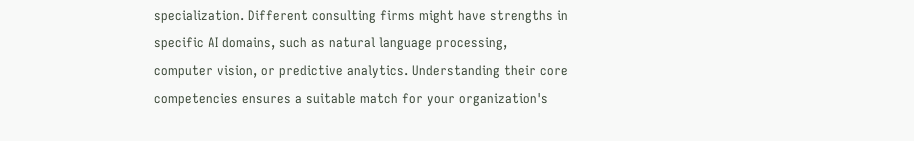specialization. Different consulting firms might have strengths in specific AI domains, such as natural language processing, computer vision, or predictive analytics. Understanding their core competencies ensures a suitable match for your organization's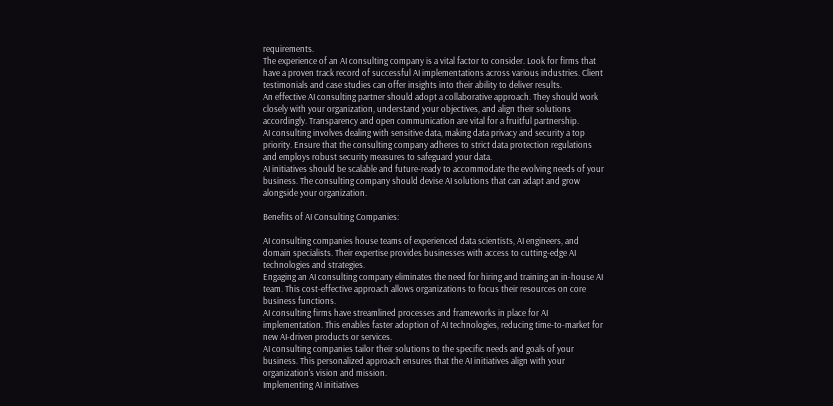requirements.
The experience of an AI consulting company is a vital factor to consider. Look for firms that have a proven track record of successful AI implementations across various industries. Client testimonials and case studies can offer insights into their ability to deliver results.
An effective AI consulting partner should adopt a collaborative approach. They should work closely with your organization, understand your objectives, and align their solutions accordingly. Transparency and open communication are vital for a fruitful partnership.
AI consulting involves dealing with sensitive data, making data privacy and security a top priority. Ensure that the consulting company adheres to strict data protection regulations and employs robust security measures to safeguard your data.
AI initiatives should be scalable and future-ready to accommodate the evolving needs of your business. The consulting company should devise AI solutions that can adapt and grow alongside your organization.

Benefits of AI Consulting Companies:

AI consulting companies house teams of experienced data scientists, AI engineers, and domain specialists. Their expertise provides businesses with access to cutting-edge AI technologies and strategies.
Engaging an AI consulting company eliminates the need for hiring and training an in-house AI team. This cost-effective approach allows organizations to focus their resources on core business functions.
AI consulting firms have streamlined processes and frameworks in place for AI implementation. This enables faster adoption of AI technologies, reducing time-to-market for new AI-driven products or services.
AI consulting companies tailor their solutions to the specific needs and goals of your business. This personalized approach ensures that the AI initiatives align with your organization's vision and mission.
Implementing AI initiatives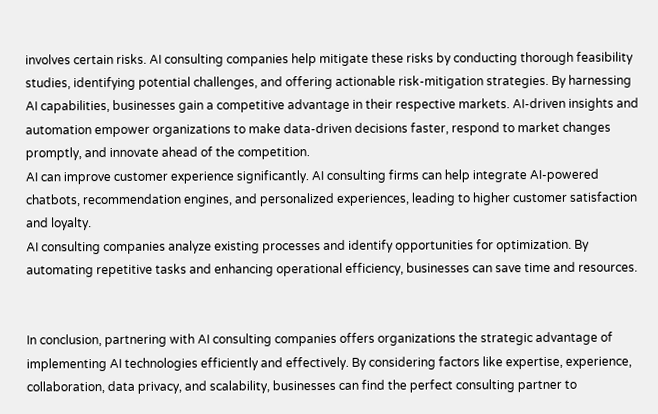involves certain risks. AI consulting companies help mitigate these risks by conducting thorough feasibility studies, identifying potential challenges, and offering actionable risk-mitigation strategies. By harnessing AI capabilities, businesses gain a competitive advantage in their respective markets. AI-driven insights and automation empower organizations to make data-driven decisions faster, respond to market changes promptly, and innovate ahead of the competition.
AI can improve customer experience significantly. AI consulting firms can help integrate AI-powered chatbots, recommendation engines, and personalized experiences, leading to higher customer satisfaction and loyalty.
AI consulting companies analyze existing processes and identify opportunities for optimization. By automating repetitive tasks and enhancing operational efficiency, businesses can save time and resources.


In conclusion, partnering with AI consulting companies offers organizations the strategic advantage of implementing AI technologies efficiently and effectively. By considering factors like expertise, experience, collaboration, data privacy, and scalability, businesses can find the perfect consulting partner to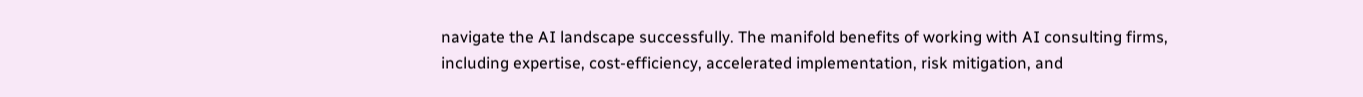navigate the AI landscape successfully. The manifold benefits of working with AI consulting firms, including expertise, cost-efficiency, accelerated implementation, risk mitigation, and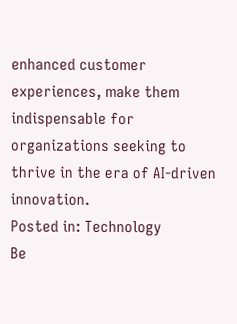enhanced customer experiences, make them indispensable for organizations seeking to thrive in the era of AI-driven innovation.
Posted in: Technology
Be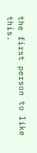the first person to like this.